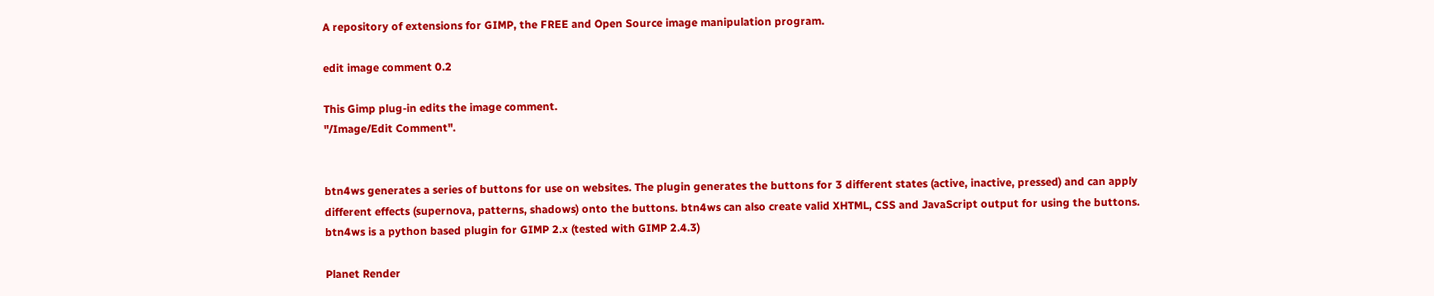A repository of extensions for GIMP, the FREE and Open Source image manipulation program.

edit image comment 0.2

This Gimp plug-in edits the image comment.
"/Image/Edit Comment".


btn4ws generates a series of buttons for use on websites. The plugin generates the buttons for 3 different states (active, inactive, pressed) and can apply different effects (supernova, patterns, shadows) onto the buttons. btn4ws can also create valid XHTML, CSS and JavaScript output for using the buttons. btn4ws is a python based plugin for GIMP 2.x (tested with GIMP 2.4.3)

Planet Render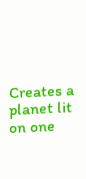Creates a planet lit on one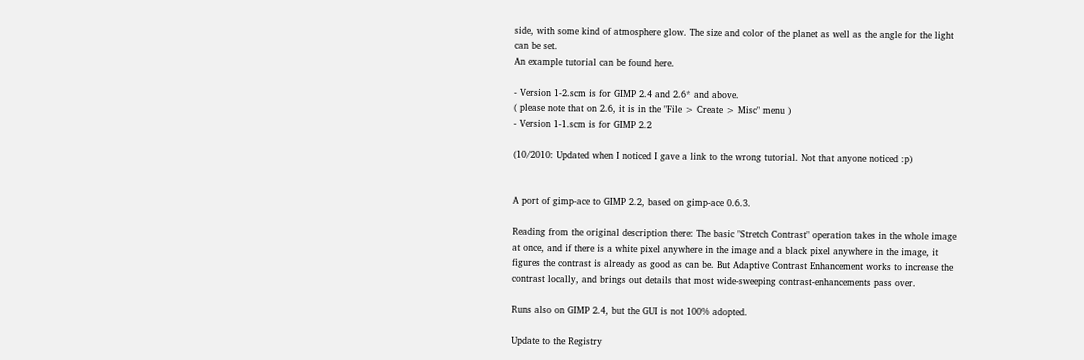side, with some kind of atmosphere glow. The size and color of the planet as well as the angle for the light can be set.
An example tutorial can be found here.

- Version 1-2.scm is for GIMP 2.4 and 2.6* and above.
( please note that on 2.6, it is in the "File > Create > Misc" menu )
- Version 1-1.scm is for GIMP 2.2

(10/2010: Updated when I noticed I gave a link to the wrong tutorial. Not that anyone noticed :p)


A port of gimp-ace to GIMP 2.2, based on gimp-ace 0.6.3.

Reading from the original description there: The basic "Stretch Contrast" operation takes in the whole image at once, and if there is a white pixel anywhere in the image and a black pixel anywhere in the image, it figures the contrast is already as good as can be. But Adaptive Contrast Enhancement works to increase the contrast locally, and brings out details that most wide-sweeping contrast-enhancements pass over.

Runs also on GIMP 2.4, but the GUI is not 100% adopted.

Update to the Registry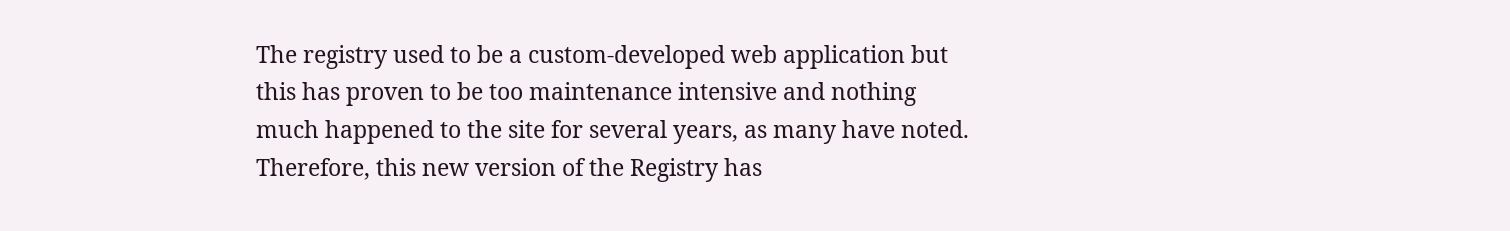The registry used to be a custom-developed web application but this has proven to be too maintenance intensive and nothing much happened to the site for several years, as many have noted. Therefore, this new version of the Registry has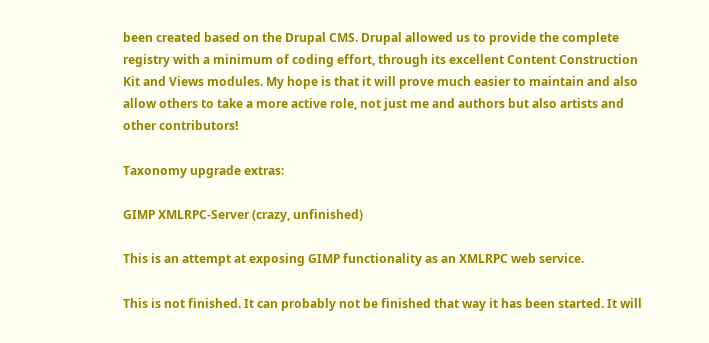been created based on the Drupal CMS. Drupal allowed us to provide the complete registry with a minimum of coding effort, through its excellent Content Construction Kit and Views modules. My hope is that it will prove much easier to maintain and also allow others to take a more active role, not just me and authors but also artists and other contributors!

Taxonomy upgrade extras:

GIMP XMLRPC-Server (crazy, unfinished)

This is an attempt at exposing GIMP functionality as an XMLRPC web service.

This is not finished. It can probably not be finished that way it has been started. It will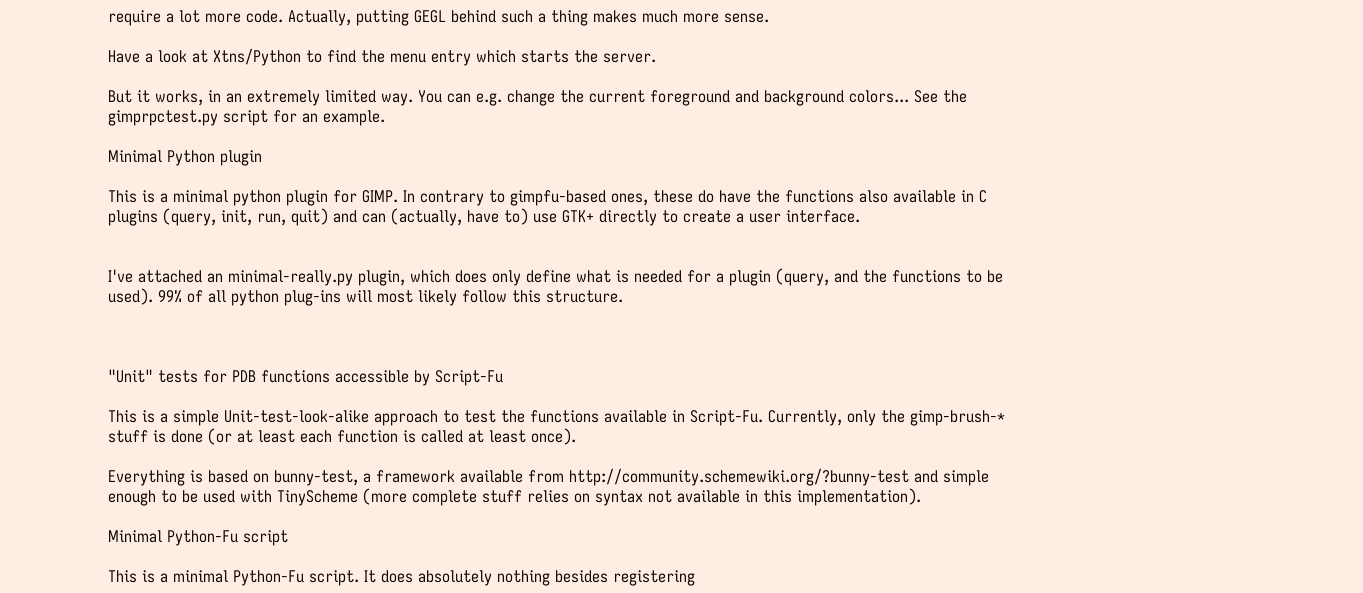require a lot more code. Actually, putting GEGL behind such a thing makes much more sense.

Have a look at Xtns/Python to find the menu entry which starts the server.

But it works, in an extremely limited way. You can e.g. change the current foreground and background colors... See the gimprpctest.py script for an example.

Minimal Python plugin

This is a minimal python plugin for GIMP. In contrary to gimpfu-based ones, these do have the functions also available in C plugins (query, init, run, quit) and can (actually, have to) use GTK+ directly to create a user interface.


I've attached an minimal-really.py plugin, which does only define what is needed for a plugin (query, and the functions to be used). 99% of all python plug-ins will most likely follow this structure.



"Unit" tests for PDB functions accessible by Script-Fu

This is a simple Unit-test-look-alike approach to test the functions available in Script-Fu. Currently, only the gimp-brush-* stuff is done (or at least each function is called at least once).

Everything is based on bunny-test, a framework available from http://community.schemewiki.org/?bunny-test and simple enough to be used with TinyScheme (more complete stuff relies on syntax not available in this implementation).

Minimal Python-Fu script

This is a minimal Python-Fu script. It does absolutely nothing besides registering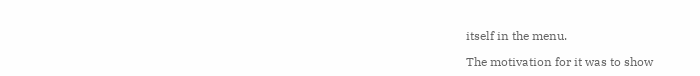itself in the menu.

The motivation for it was to show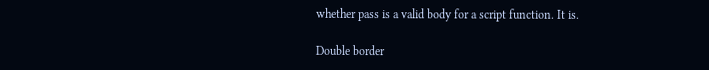whether pass is a valid body for a script function. It is.

Double border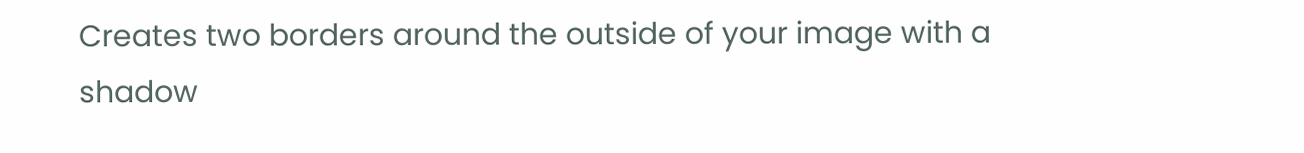Creates two borders around the outside of your image with a shadow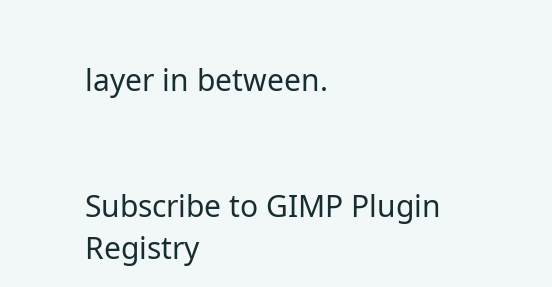layer in between.


Subscribe to GIMP Plugin Registry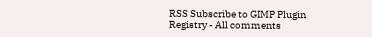RSS Subscribe to GIMP Plugin Registry - All comments